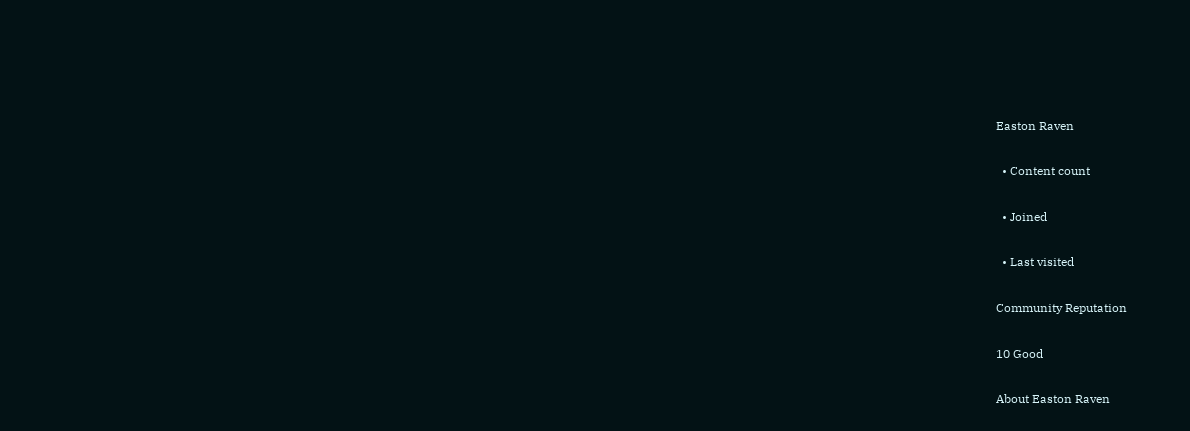Easton Raven

  • Content count

  • Joined

  • Last visited

Community Reputation

10 Good

About Easton Raven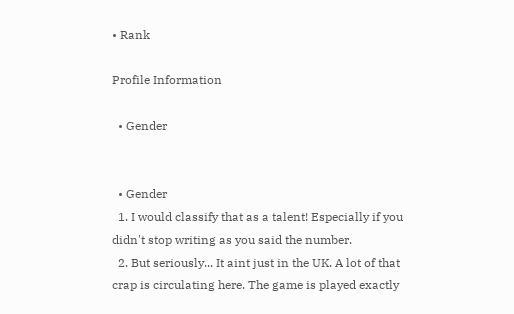• Rank

Profile Information

  • Gender


  • Gender
  1. I would classify that as a talent! Especially if you didn't stop writing as you said the number.
  2. But seriously... It aint just in the UK. A lot of that crap is circulating here. The game is played exactly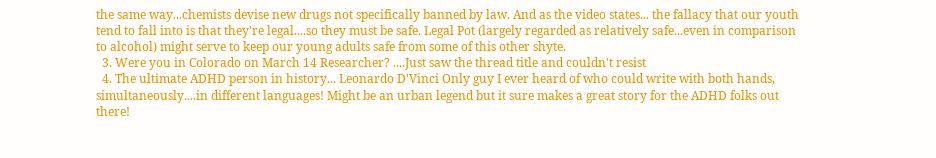the same way...chemists devise new drugs not specifically banned by law. And as the video states... the fallacy that our youth tend to fall into is that they're legal....so they must be safe. Legal Pot (largely regarded as relatively safe...even in comparison to alcohol) might serve to keep our young adults safe from some of this other shyte.
  3. Were you in Colorado on March 14 Researcher? ....Just saw the thread title and couldn't resist
  4. The ultimate ADHD person in history... Leonardo D'Vinci Only guy I ever heard of who could write with both hands, simultaneously....in different languages! Might be an urban legend but it sure makes a great story for the ADHD folks out there!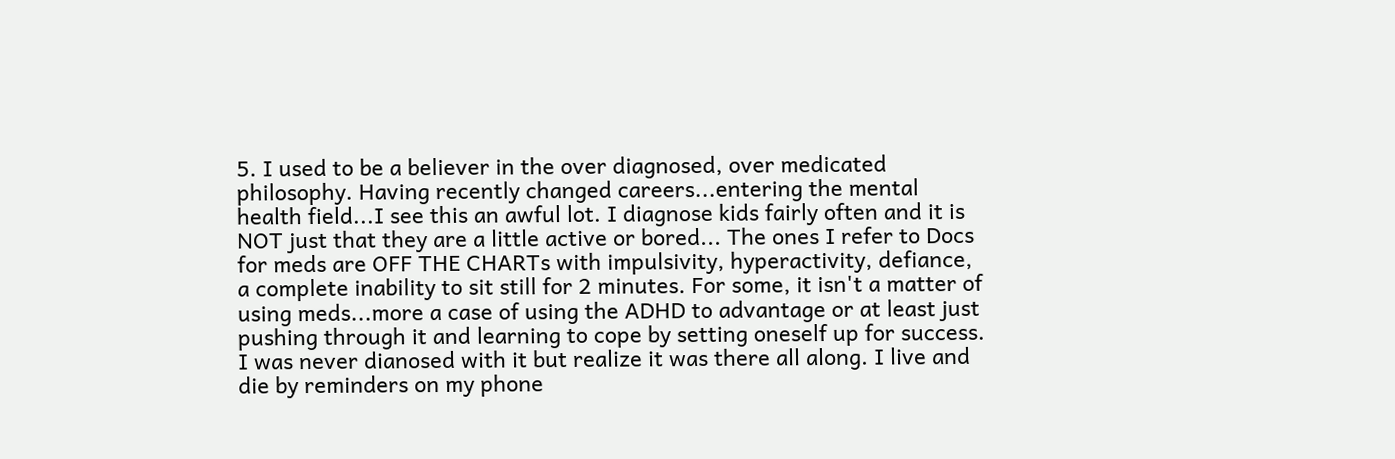5. I used to be a believer in the over diagnosed, over medicated philosophy. Having recently changed careers...entering the mental health field...I see this an awful lot. I diagnose kids fairly often and it is NOT just that they are a little active or bored... The ones I refer to Docs for meds are OFF THE CHARTs with impulsivity, hyperactivity, defiance, a complete inability to sit still for 2 minutes. For some, it isn't a matter of using meds...more a case of using the ADHD to advantage or at least just pushing through it and learning to cope by setting oneself up for success. I was never dianosed with it but realize it was there all along. I live and die by reminders on my phone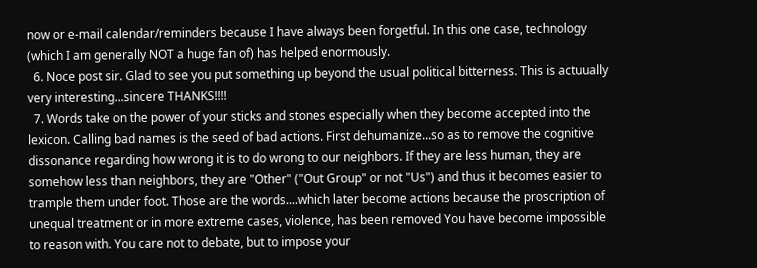now or e-mail calendar/reminders because I have always been forgetful. In this one case, technology (which I am generally NOT a huge fan of) has helped enormously.
  6. Noce post sir. Glad to see you put something up beyond the usual political bitterness. This is actuually very interesting...sincere THANKS!!!!
  7. Words take on the power of your sticks and stones especially when they become accepted into the lexicon. Calling bad names is the seed of bad actions. First dehumanize...so as to remove the cognitive dissonance regarding how wrong it is to do wrong to our neighbors. If they are less human, they are somehow less than neighbors, they are "Other" ("Out Group" or not "Us") and thus it becomes easier to trample them under foot. Those are the words....which later become actions because the proscription of unequal treatment or in more extreme cases, violence, has been removed You have become impossible to reason with. You care not to debate, but to impose your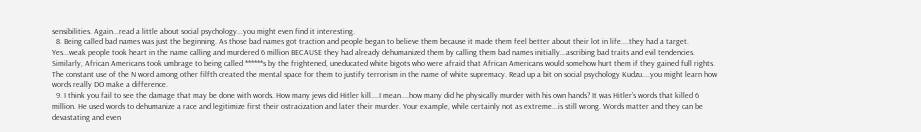sensibilities. Again...read a little about social psychology...you might even find it interesting.
  8. Being called bad names was just the beginning. As those bad names got traction and people began to believe them because it made them feel better about their lot in life....they had a target. Yes...weak people took heart in the name calling and murdered 6 million BECAUSE they had already dehumanized them by calling them bad names initially...ascribing bad traits and evil tendencies. Similarly, African Americans took umbrage to being called ******s by the frightened, uneducated white bigots who were afraid that African Americans would somehow hurt them if they gained full rights. The constant use of the N word among other filfth created the mental space for them to justify terrorism in the name of white supremacy. Read up a bit on social psychology Kudzu....you might learn how words really DO make a difference.
  9. I think you fail to see the damage that may be done with words. How many jews did Hitler kill....I mean....how many did he physically murder with his own hands? It was Hitler's words that killed 6 million. He used words to dehumanize a race and legitimize first their ostracization and later their murder. Your example, while certainly not as extreme...is still wrong. Words matter and they can be devastating and even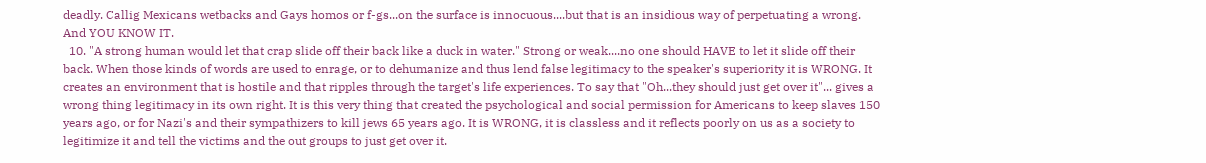deadly. Callig Mexicans wetbacks and Gays homos or f-gs...on the surface is innocuous....but that is an insidious way of perpetuating a wrong. And YOU KNOW IT.
  10. "A strong human would let that crap slide off their back like a duck in water." Strong or weak....no one should HAVE to let it slide off their back. When those kinds of words are used to enrage, or to dehumanize and thus lend false legitimacy to the speaker's superiority it is WRONG. It creates an environment that is hostile and that ripples through the target's life experiences. To say that "Oh...they should just get over it"... gives a wrong thing legitimacy in its own right. It is this very thing that created the psychological and social permission for Americans to keep slaves 150 years ago, or for Nazi's and their sympathizers to kill jews 65 years ago. It is WRONG, it is classless and it reflects poorly on us as a society to legitimize it and tell the victims and the out groups to just get over it.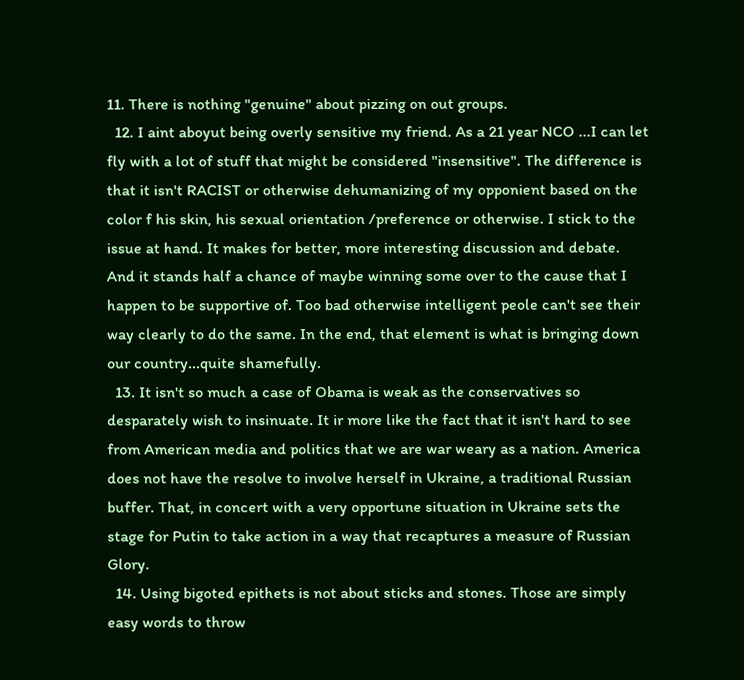11. There is nothing "genuine" about pizzing on out groups.
  12. I aint aboyut being overly sensitive my friend. As a 21 year NCO ...I can let fly with a lot of stuff that might be considered "insensitive". The difference is that it isn't RACIST or otherwise dehumanizing of my opponient based on the color f his skin, his sexual orientation /preference or otherwise. I stick to the issue at hand. It makes for better, more interesting discussion and debate. And it stands half a chance of maybe winning some over to the cause that I happen to be supportive of. Too bad otherwise intelligent peole can't see their way clearly to do the same. In the end, that element is what is bringing down our country...quite shamefully.
  13. It isn't so much a case of Obama is weak as the conservatives so desparately wish to insinuate. It ir more like the fact that it isn't hard to see from American media and politics that we are war weary as a nation. America does not have the resolve to involve herself in Ukraine, a traditional Russian buffer. That, in concert with a very opportune situation in Ukraine sets the stage for Putin to take action in a way that recaptures a measure of Russian Glory.
  14. Using bigoted epithets is not about sticks and stones. Those are simply easy words to throw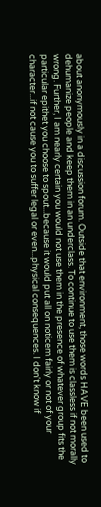about anonymously in a discussion forum. Outside that environment, those words HAVE been used to dehumanize people and keep them in an underclass. To continue to use them is classless if not morally wrong. Further, I am nearly certain you would not use them in the presence of whatever group fits the particular epithet you choose to spout...because it would put all on noticem fairly or not of your character...if not cause you to suffer legal or even...physical consequences. I don't know if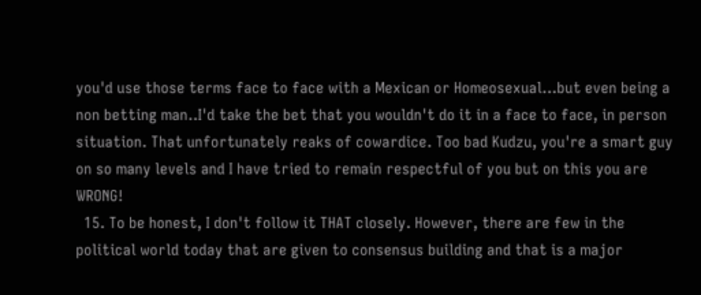you'd use those terms face to face with a Mexican or Homeosexual...but even being a non betting man..I'd take the bet that you wouldn't do it in a face to face, in person situation. That unfortunately reaks of cowardice. Too bad Kudzu, you're a smart guy on so many levels and I have tried to remain respectful of you but on this you are WRONG!
  15. To be honest, I don't follow it THAT closely. However, there are few in the political world today that are given to consensus building and that is a major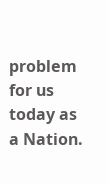problem for us today as a Nation.